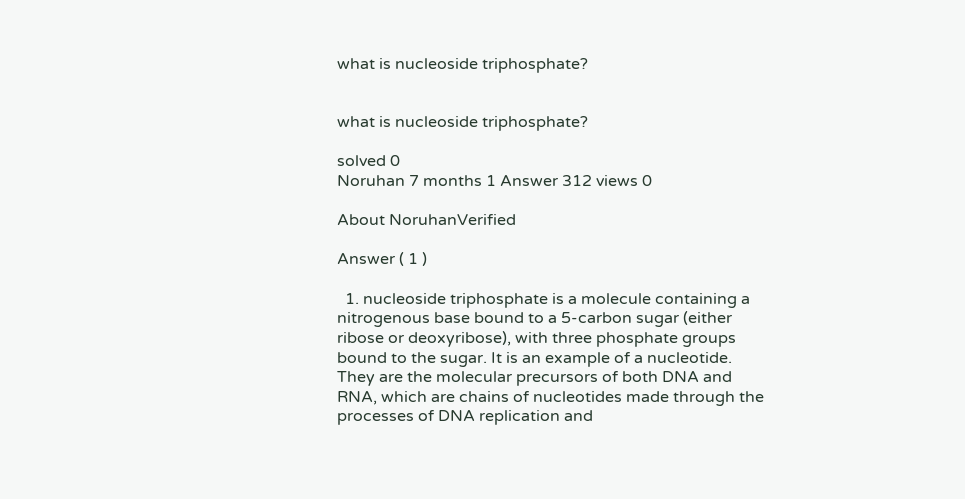what is nucleoside triphosphate?


what is nucleoside triphosphate?

solved 0
Noruhan 7 months 1 Answer 312 views 0

About NoruhanVerified

Answer ( 1 )

  1. nucleoside triphosphate is a molecule containing a nitrogenous base bound to a 5-carbon sugar (either ribose or deoxyribose), with three phosphate groups bound to the sugar. It is an example of a nucleotide. They are the molecular precursors of both DNA and RNA, which are chains of nucleotides made through the processes of DNA replication and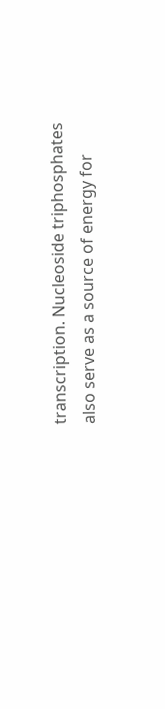transcription. Nucleoside triphosphates also serve as a source of energy for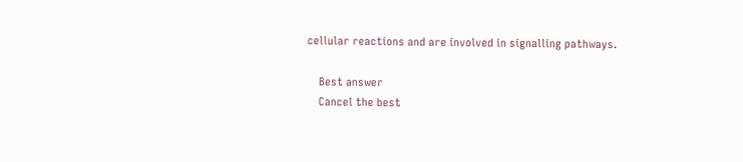cellular reactions and are involved in signalling pathways.

    Best answer
    Cancel the best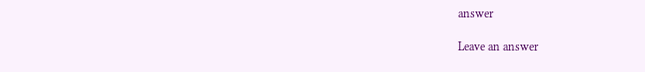answer

Leave an answer